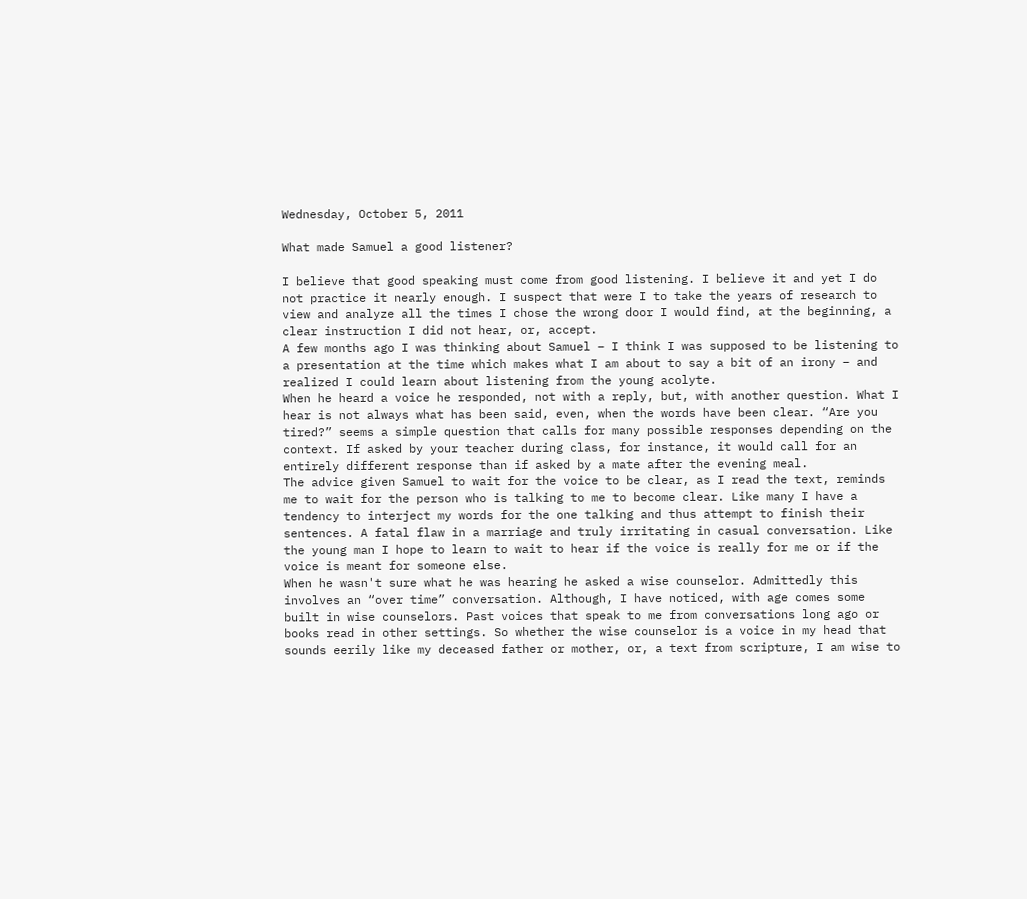Wednesday, October 5, 2011

What made Samuel a good listener?

I believe that good speaking must come from good listening. I believe it and yet I do not practice it nearly enough. I suspect that were I to take the years of research to view and analyze all the times I chose the wrong door I would find, at the beginning, a clear instruction I did not hear, or, accept.
A few months ago I was thinking about Samuel – I think I was supposed to be listening to a presentation at the time which makes what I am about to say a bit of an irony – and realized I could learn about listening from the young acolyte.
When he heard a voice he responded, not with a reply, but, with another question. What I hear is not always what has been said, even, when the words have been clear. “Are you tired?” seems a simple question that calls for many possible responses depending on the context. If asked by your teacher during class, for instance, it would call for an entirely different response than if asked by a mate after the evening meal.
The advice given Samuel to wait for the voice to be clear, as I read the text, reminds me to wait for the person who is talking to me to become clear. Like many I have a tendency to interject my words for the one talking and thus attempt to finish their sentences. A fatal flaw in a marriage and truly irritating in casual conversation. Like the young man I hope to learn to wait to hear if the voice is really for me or if the voice is meant for someone else.
When he wasn't sure what he was hearing he asked a wise counselor. Admittedly this involves an “over time” conversation. Although, I have noticed, with age comes some built in wise counselors. Past voices that speak to me from conversations long ago or books read in other settings. So whether the wise counselor is a voice in my head that sounds eerily like my deceased father or mother, or, a text from scripture, I am wise to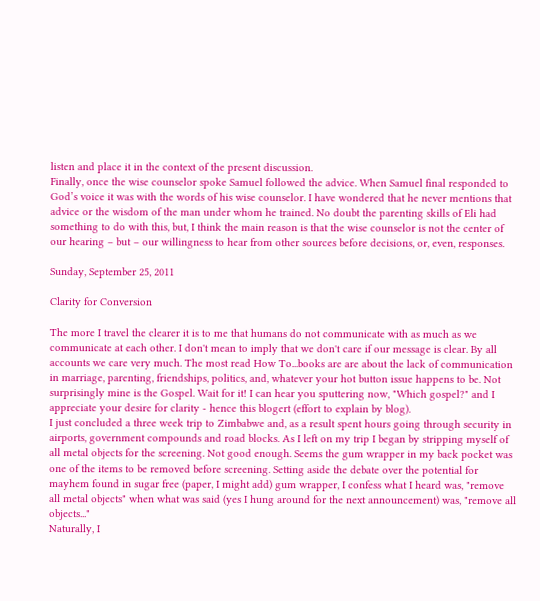listen and place it in the context of the present discussion.
Finally, once the wise counselor spoke Samuel followed the advice. When Samuel final responded to God’s voice it was with the words of his wise counselor. I have wondered that he never mentions that advice or the wisdom of the man under whom he trained. No doubt the parenting skills of Eli had something to do with this, but, I think the main reason is that the wise counselor is not the center of our hearing – but – our willingness to hear from other sources before decisions, or, even, responses.

Sunday, September 25, 2011

Clarity for Conversion

The more I travel the clearer it is to me that humans do not communicate with as much as we communicate at each other. I don't mean to imply that we don't care if our message is clear. By all accounts we care very much. The most read How To...books are are about the lack of communication in marriage, parenting, friendships, politics, and, whatever your hot button issue happens to be. Not surprisingly mine is the Gospel. Wait for it! I can hear you sputtering now, "Which gospel?" and I appreciate your desire for clarity - hence this blogert (effort to explain by blog).
I just concluded a three week trip to Zimbabwe and, as a result spent hours going through security in airports, government compounds and road blocks. As I left on my trip I began by stripping myself of all metal objects for the screening. Not good enough. Seems the gum wrapper in my back pocket was one of the items to be removed before screening. Setting aside the debate over the potential for mayhem found in sugar free (paper, I might add) gum wrapper, I confess what I heard was, "remove all metal objects" when what was said (yes I hung around for the next announcement) was, "remove all objects..."
Naturally, I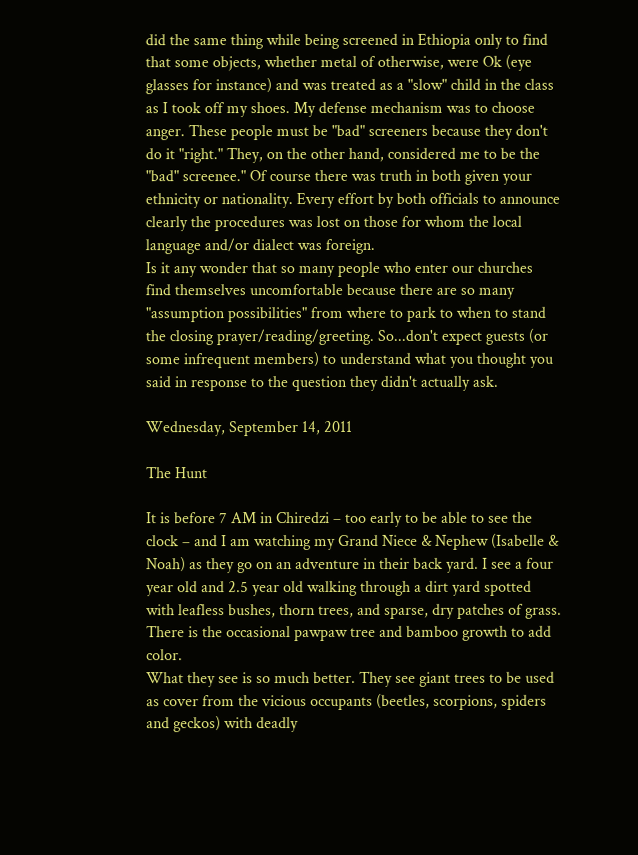did the same thing while being screened in Ethiopia only to find that some objects, whether metal of otherwise, were Ok (eye glasses for instance) and was treated as a "slow" child in the class as I took off my shoes. My defense mechanism was to choose anger. These people must be "bad" screeners because they don't do it "right." They, on the other hand, considered me to be the "bad" screenee." Of course there was truth in both given your ethnicity or nationality. Every effort by both officials to announce clearly the procedures was lost on those for whom the local language and/or dialect was foreign.
Is it any wonder that so many people who enter our churches find themselves uncomfortable because there are so many "assumption possibilities" from where to park to when to stand the closing prayer/reading/greeting. So...don't expect guests (or some infrequent members) to understand what you thought you said in response to the question they didn't actually ask.

Wednesday, September 14, 2011

The Hunt

It is before 7 AM in Chiredzi – too early to be able to see the clock – and I am watching my Grand Niece & Nephew (Isabelle & Noah) as they go on an adventure in their back yard. I see a four year old and 2.5 year old walking through a dirt yard spotted with leafless bushes, thorn trees, and sparse, dry patches of grass. There is the occasional pawpaw tree and bamboo growth to add color.
What they see is so much better. They see giant trees to be used as cover from the vicious occupants (beetles, scorpions, spiders and geckos) with deadly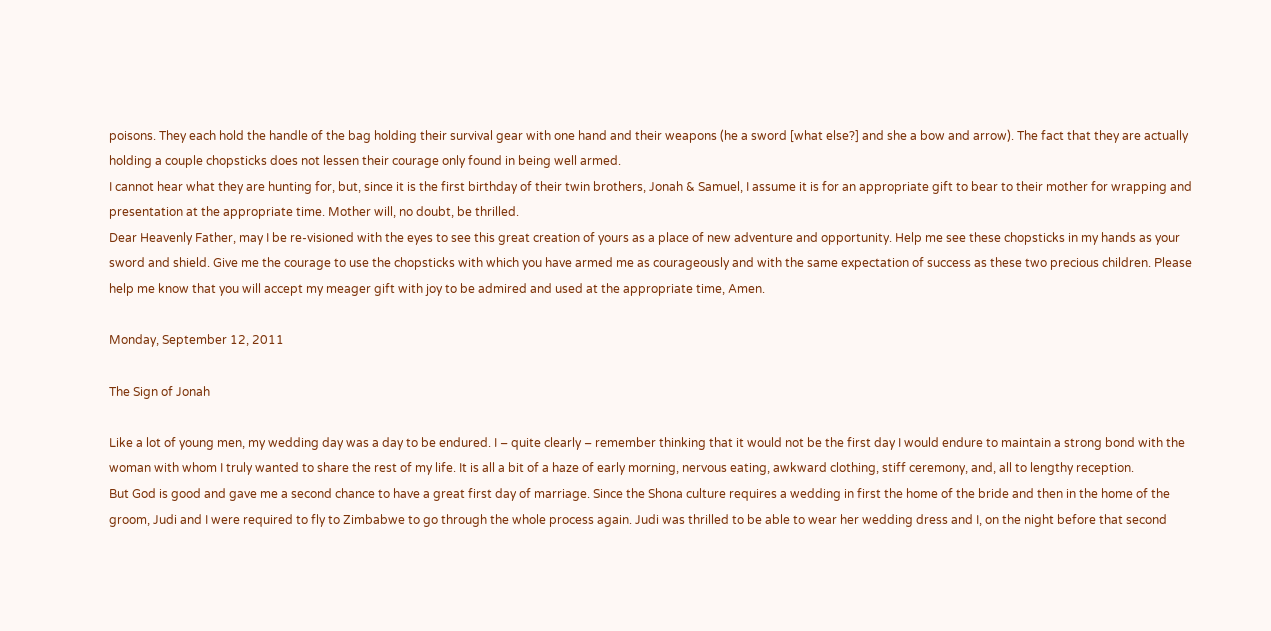poisons. They each hold the handle of the bag holding their survival gear with one hand and their weapons (he a sword [what else?] and she a bow and arrow). The fact that they are actually holding a couple chopsticks does not lessen their courage only found in being well armed.
I cannot hear what they are hunting for, but, since it is the first birthday of their twin brothers, Jonah & Samuel, I assume it is for an appropriate gift to bear to their mother for wrapping and presentation at the appropriate time. Mother will, no doubt, be thrilled.
Dear Heavenly Father, may I be re-visioned with the eyes to see this great creation of yours as a place of new adventure and opportunity. Help me see these chopsticks in my hands as your sword and shield. Give me the courage to use the chopsticks with which you have armed me as courageously and with the same expectation of success as these two precious children. Please help me know that you will accept my meager gift with joy to be admired and used at the appropriate time, Amen.

Monday, September 12, 2011

The Sign of Jonah

Like a lot of young men, my wedding day was a day to be endured. I – quite clearly – remember thinking that it would not be the first day I would endure to maintain a strong bond with the woman with whom I truly wanted to share the rest of my life. It is all a bit of a haze of early morning, nervous eating, awkward clothing, stiff ceremony, and, all to lengthy reception.
But God is good and gave me a second chance to have a great first day of marriage. Since the Shona culture requires a wedding in first the home of the bride and then in the home of the groom, Judi and I were required to fly to Zimbabwe to go through the whole process again. Judi was thrilled to be able to wear her wedding dress and I, on the night before that second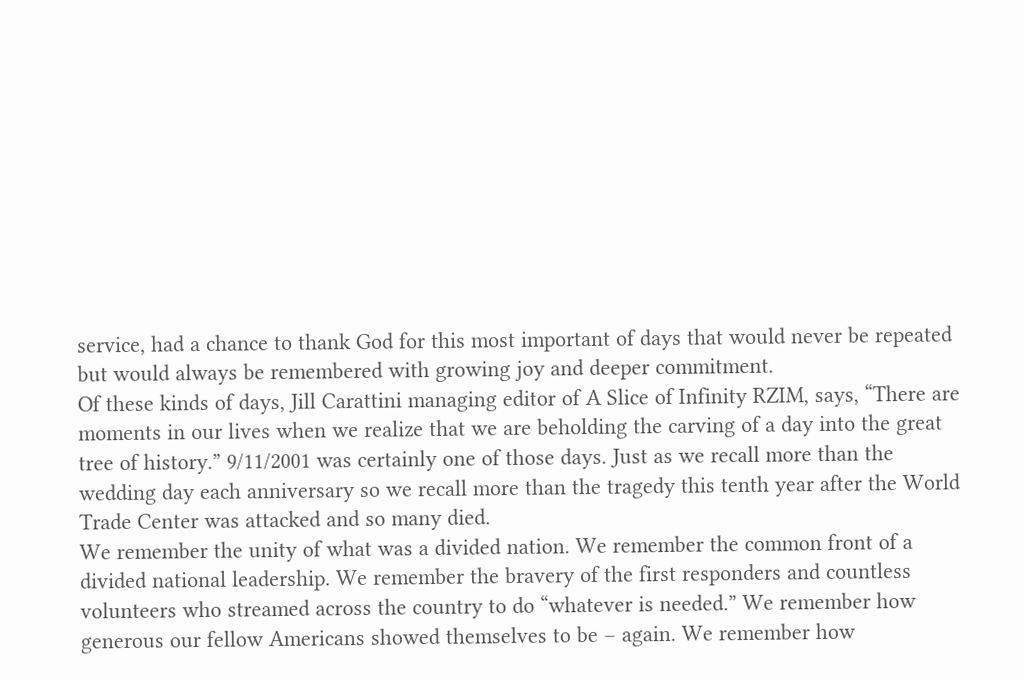service, had a chance to thank God for this most important of days that would never be repeated but would always be remembered with growing joy and deeper commitment.
Of these kinds of days, Jill Carattini managing editor of A Slice of Infinity RZIM, says, “There are moments in our lives when we realize that we are beholding the carving of a day into the great tree of history.” 9/11/2001 was certainly one of those days. Just as we recall more than the wedding day each anniversary so we recall more than the tragedy this tenth year after the World Trade Center was attacked and so many died.
We remember the unity of what was a divided nation. We remember the common front of a divided national leadership. We remember the bravery of the first responders and countless volunteers who streamed across the country to do “whatever is needed.” We remember how generous our fellow Americans showed themselves to be – again. We remember how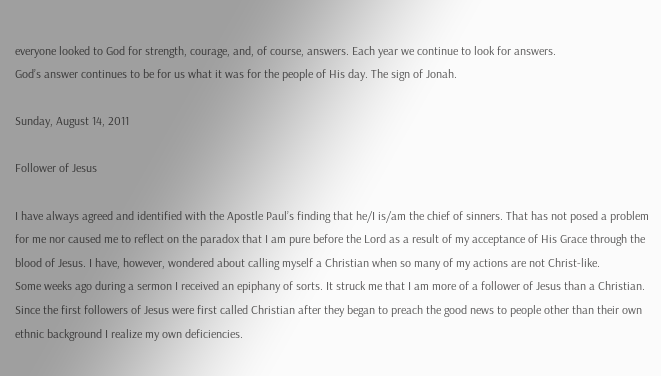everyone looked to God for strength, courage, and, of course, answers. Each year we continue to look for answers.
God’s answer continues to be for us what it was for the people of His day. The sign of Jonah.

Sunday, August 14, 2011

Follower of Jesus

I have always agreed and identified with the Apostle Paul’s finding that he/I is/am the chief of sinners. That has not posed a problem for me nor caused me to reflect on the paradox that I am pure before the Lord as a result of my acceptance of His Grace through the blood of Jesus. I have, however, wondered about calling myself a Christian when so many of my actions are not Christ-like.
Some weeks ago during a sermon I received an epiphany of sorts. It struck me that I am more of a follower of Jesus than a Christian. Since the first followers of Jesus were first called Christian after they began to preach the good news to people other than their own ethnic background I realize my own deficiencies.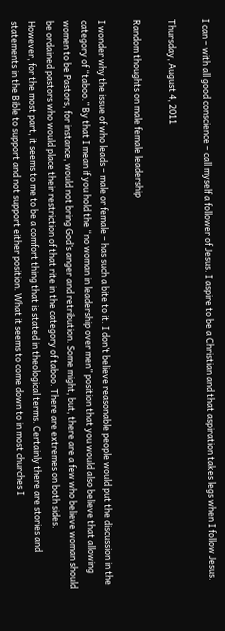I can – with all good conscience – call myself a follower of Jesus. I aspire to be a Christian and that aspiration takes legs when I follow Jesus.

Thursday, August 4, 2011

Random thoughts on male female leadership

I wonder why the issue of who leads – male or female – has such a bite to it. I don’t believe reasonable people would put the discussion in the category of “taboo.” By that I mean if you hold the “no woman in leadership over men” position that you would also believe that allowing women to be Pastors, for instance, would not bring God’s anger and retribution. Some might, but, there are a few who believe woman should be ordained pastors who would place their restriction of that rite in the category of taboo. There are extremes on both sides.
However, for the most part, it seems to me to be a comfort thing that is stated in theological terms. Certainly there are stories and statements in the Bible to support and not support either position. What it seems to come down to in most churches I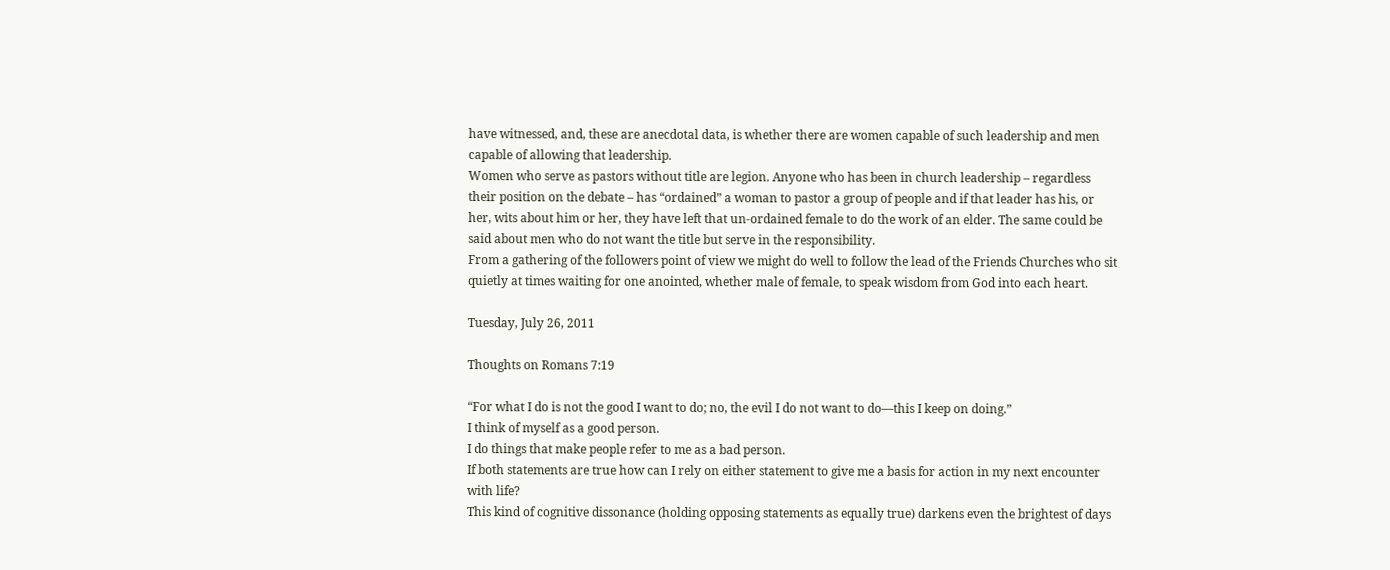have witnessed, and, these are anecdotal data, is whether there are women capable of such leadership and men capable of allowing that leadership.
Women who serve as pastors without title are legion. Anyone who has been in church leadership – regardless their position on the debate – has “ordained” a woman to pastor a group of people and if that leader has his, or her, wits about him or her, they have left that un-ordained female to do the work of an elder. The same could be said about men who do not want the title but serve in the responsibility.
From a gathering of the followers point of view we might do well to follow the lead of the Friends Churches who sit quietly at times waiting for one anointed, whether male of female, to speak wisdom from God into each heart.

Tuesday, July 26, 2011

Thoughts on Romans 7:19

“For what I do is not the good I want to do; no, the evil I do not want to do—this I keep on doing.”
I think of myself as a good person.
I do things that make people refer to me as a bad person.
If both statements are true how can I rely on either statement to give me a basis for action in my next encounter with life?
This kind of cognitive dissonance (holding opposing statements as equally true) darkens even the brightest of days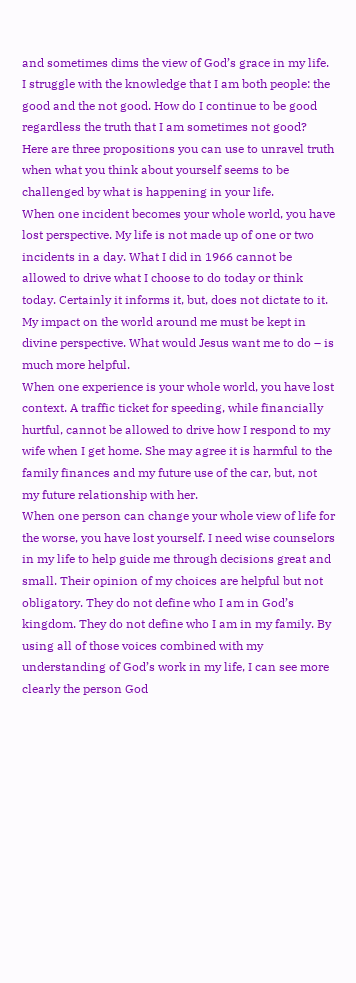and sometimes dims the view of God’s grace in my life. I struggle with the knowledge that I am both people: the good and the not good. How do I continue to be good regardless the truth that I am sometimes not good?
Here are three propositions you can use to unravel truth when what you think about yourself seems to be challenged by what is happening in your life.
When one incident becomes your whole world, you have lost perspective. My life is not made up of one or two incidents in a day. What I did in 1966 cannot be allowed to drive what I choose to do today or think today. Certainly it informs it, but, does not dictate to it. My impact on the world around me must be kept in divine perspective. What would Jesus want me to do – is much more helpful.
When one experience is your whole world, you have lost context. A traffic ticket for speeding, while financially hurtful, cannot be allowed to drive how I respond to my wife when I get home. She may agree it is harmful to the family finances and my future use of the car, but, not my future relationship with her.
When one person can change your whole view of life for the worse, you have lost yourself. I need wise counselors in my life to help guide me through decisions great and small. Their opinion of my choices are helpful but not obligatory. They do not define who I am in God’s kingdom. They do not define who I am in my family. By using all of those voices combined with my understanding of God’s work in my life, I can see more clearly the person God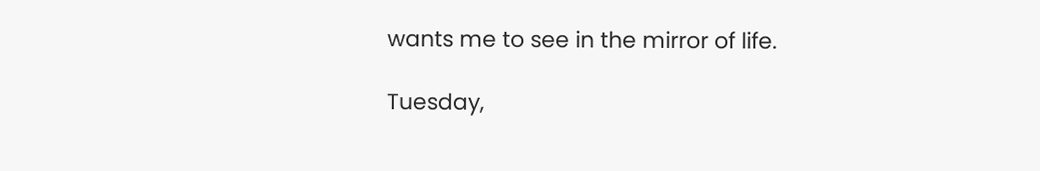wants me to see in the mirror of life.

Tuesday,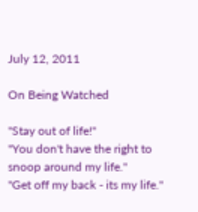July 12, 2011

On Being Watched

"Stay out of life!"
"You don't have the right to snoop around my life."
"Get off my back - its my life."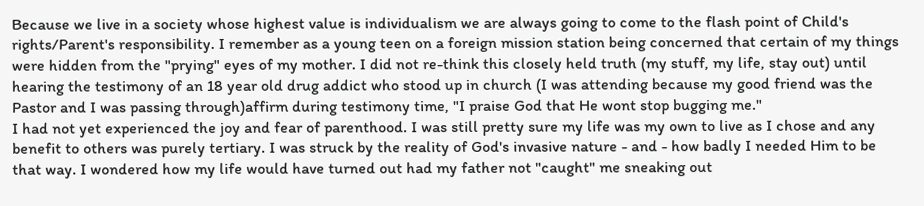Because we live in a society whose highest value is individualism we are always going to come to the flash point of Child's rights/Parent's responsibility. I remember as a young teen on a foreign mission station being concerned that certain of my things were hidden from the "prying" eyes of my mother. I did not re-think this closely held truth (my stuff, my life, stay out) until hearing the testimony of an 18 year old drug addict who stood up in church (I was attending because my good friend was the Pastor and I was passing through)affirm during testimony time, "I praise God that He wont stop bugging me."
I had not yet experienced the joy and fear of parenthood. I was still pretty sure my life was my own to live as I chose and any benefit to others was purely tertiary. I was struck by the reality of God's invasive nature - and - how badly I needed Him to be that way. I wondered how my life would have turned out had my father not "caught" me sneaking out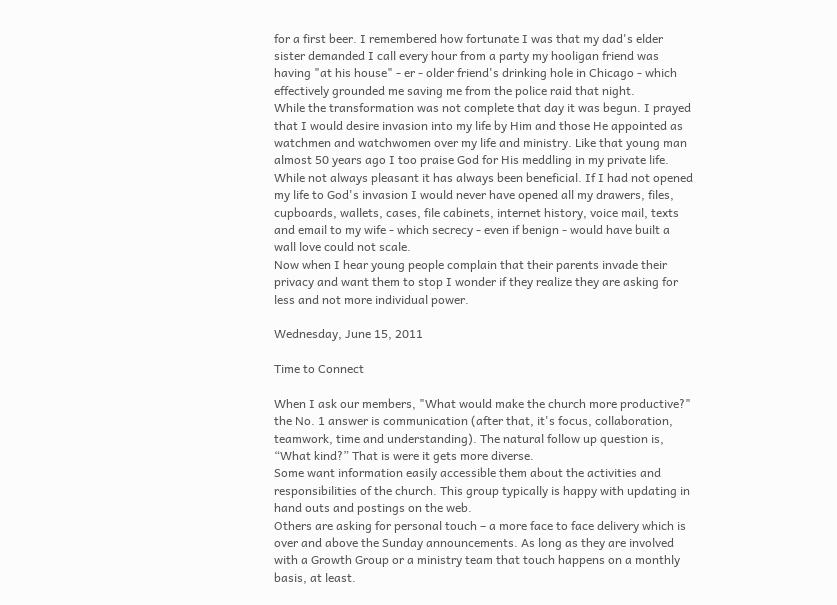for a first beer. I remembered how fortunate I was that my dad's elder sister demanded I call every hour from a party my hooligan friend was having "at his house" - er - older friend's drinking hole in Chicago - which effectively grounded me saving me from the police raid that night.
While the transformation was not complete that day it was begun. I prayed that I would desire invasion into my life by Him and those He appointed as watchmen and watchwomen over my life and ministry. Like that young man almost 50 years ago I too praise God for His meddling in my private life. While not always pleasant it has always been beneficial. If I had not opened my life to God's invasion I would never have opened all my drawers, files, cupboards, wallets, cases, file cabinets, internet history, voice mail, texts and email to my wife - which secrecy - even if benign - would have built a wall love could not scale.
Now when I hear young people complain that their parents invade their privacy and want them to stop I wonder if they realize they are asking for less and not more individual power.

Wednesday, June 15, 2011

Time to Connect

When I ask our members, "What would make the church more productive?" the No. 1 answer is communication (after that, it's focus, collaboration, teamwork, time and understanding). The natural follow up question is, “What kind?” That is were it gets more diverse.
Some want information easily accessible them about the activities and responsibilities of the church. This group typically is happy with updating in hand outs and postings on the web.
Others are asking for personal touch – a more face to face delivery which is over and above the Sunday announcements. As long as they are involved with a Growth Group or a ministry team that touch happens on a monthly basis, at least.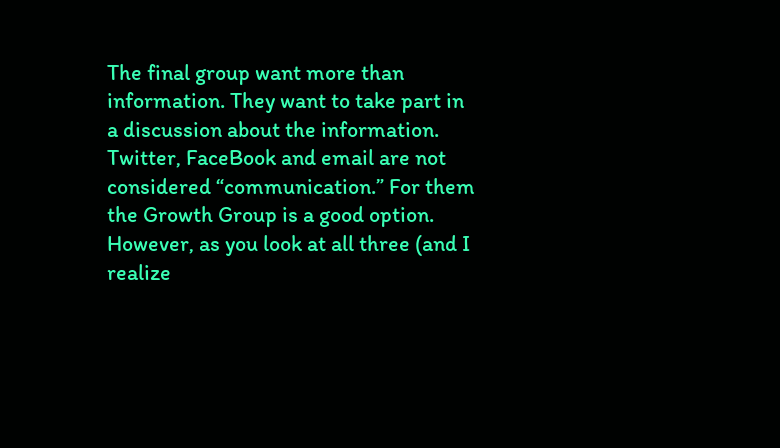The final group want more than information. They want to take part in a discussion about the information. Twitter, FaceBook and email are not considered “communication.” For them the Growth Group is a good option.
However, as you look at all three (and I realize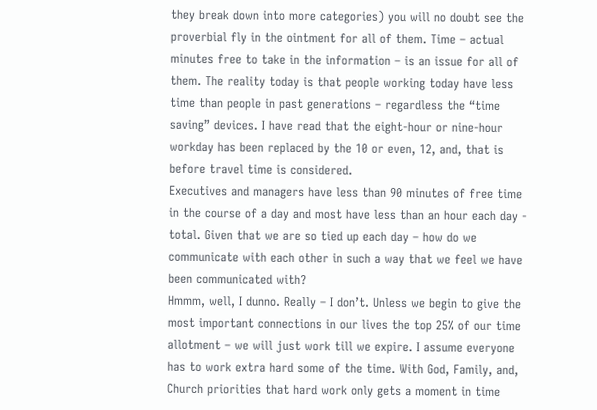they break down into more categories) you will no doubt see the proverbial fly in the ointment for all of them. Time – actual minutes free to take in the information – is an issue for all of them. The reality today is that people working today have less time than people in past generations – regardless the “time saving” devices. I have read that the eight-hour or nine-hour workday has been replaced by the 10 or even, 12, and, that is before travel time is considered.
Executives and managers have less than 90 minutes of free time in the course of a day and most have less than an hour each day - total. Given that we are so tied up each day – how do we communicate with each other in such a way that we feel we have been communicated with?
Hmmm, well, I dunno. Really – I don’t. Unless we begin to give the most important connections in our lives the top 25% of our time allotment – we will just work till we expire. I assume everyone has to work extra hard some of the time. With God, Family, and, Church priorities that hard work only gets a moment in time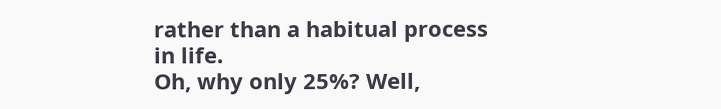rather than a habitual process in life.
Oh, why only 25%? Well,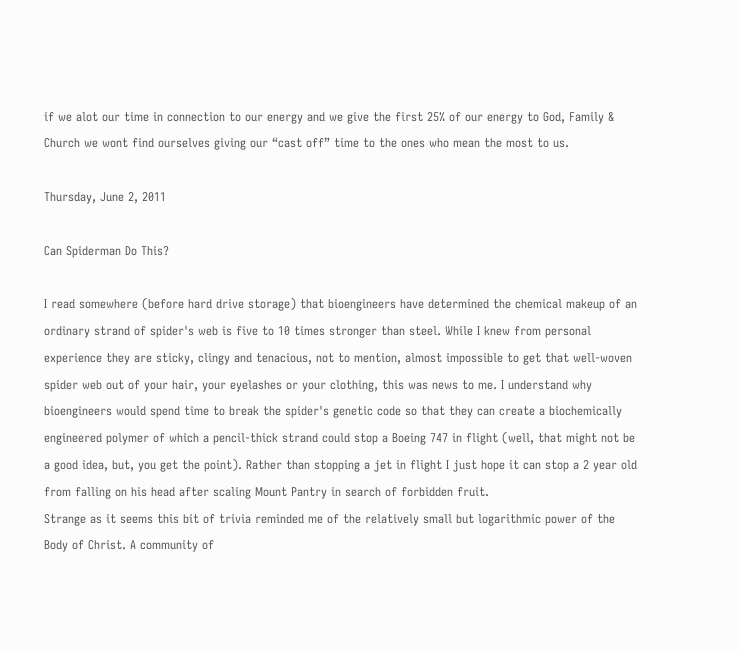if we alot our time in connection to our energy and we give the first 25% of our energy to God, Family & Church we wont find ourselves giving our “cast off” time to the ones who mean the most to us.

Thursday, June 2, 2011

Can Spiderman Do This?

I read somewhere (before hard drive storage) that bioengineers have determined the chemical makeup of an ordinary strand of spider's web is five to 10 times stronger than steel. While I knew from personal experience they are sticky, clingy and tenacious, not to mention, almost impossible to get that well-woven spider web out of your hair, your eyelashes or your clothing, this was news to me. I understand why bioengineers would spend time to break the spider's genetic code so that they can create a biochemically engineered polymer of which a pencil-thick strand could stop a Boeing 747 in flight (well, that might not be a good idea, but, you get the point). Rather than stopping a jet in flight I just hope it can stop a 2 year old from falling on his head after scaling Mount Pantry in search of forbidden fruit.
Strange as it seems this bit of trivia reminded me of the relatively small but logarithmic power of the Body of Christ. A community of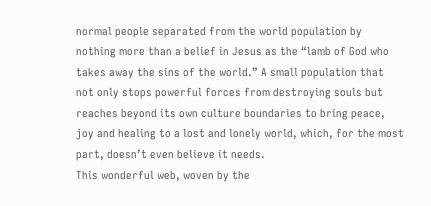normal people separated from the world population by nothing more than a belief in Jesus as the “lamb of God who takes away the sins of the world.” A small population that not only stops powerful forces from destroying souls but reaches beyond its own culture boundaries to bring peace, joy and healing to a lost and lonely world, which, for the most part, doesn’t even believe it needs.
This wonderful web, woven by the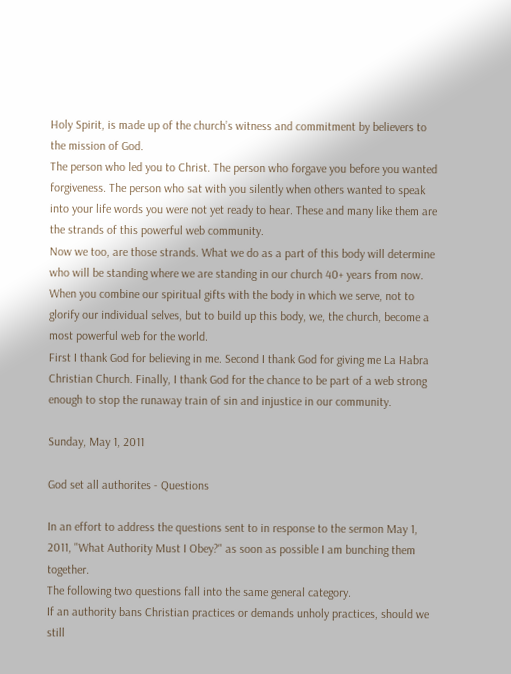Holy Spirit, is made up of the church’s witness and commitment by believers to the mission of God.
The person who led you to Christ. The person who forgave you before you wanted forgiveness. The person who sat with you silently when others wanted to speak into your life words you were not yet ready to hear. These and many like them are the strands of this powerful web community.
Now we too, are those strands. What we do as a part of this body will determine who will be standing where we are standing in our church 40+ years from now. When you combine our spiritual gifts with the body in which we serve, not to glorify our individual selves, but to build up this body, we, the church, become a most powerful web for the world.
First I thank God for believing in me. Second I thank God for giving me La Habra Christian Church. Finally, I thank God for the chance to be part of a web strong enough to stop the runaway train of sin and injustice in our community.

Sunday, May 1, 2011

God set all authorites - Questions

In an effort to address the questions sent to in response to the sermon May 1, 2011, "What Authority Must I Obey?" as soon as possible I am bunching them together.
The following two questions fall into the same general category.
If an authority bans Christian practices or demands unholy practices, should we still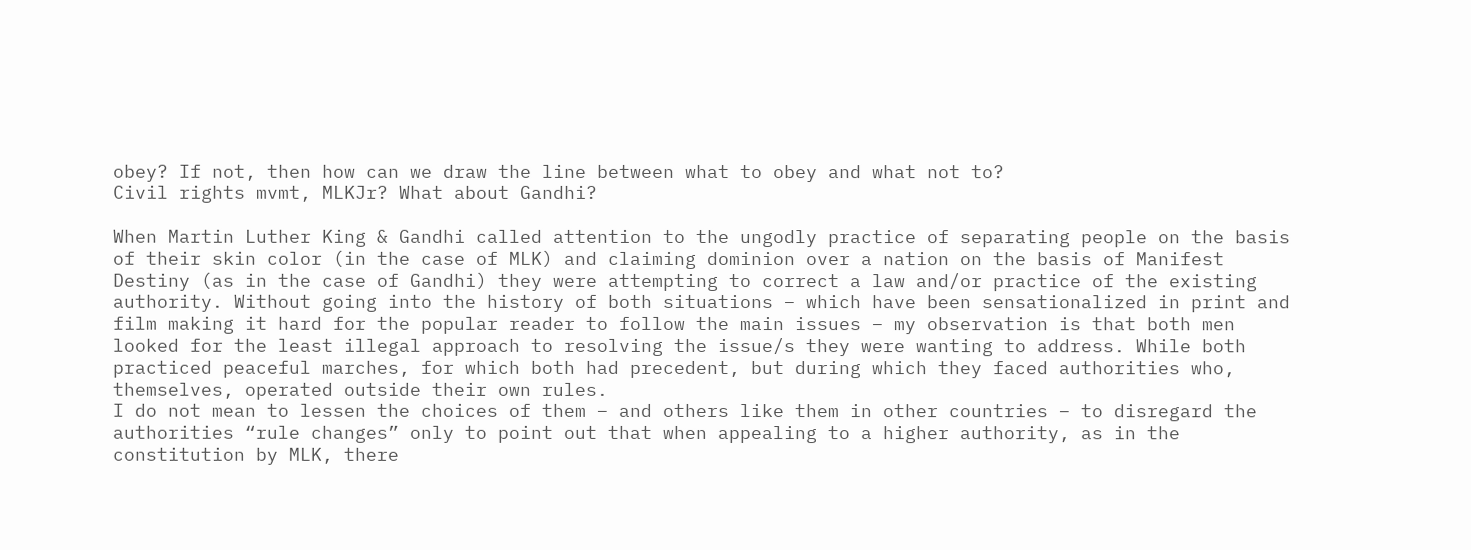obey? If not, then how can we draw the line between what to obey and what not to?
Civil rights mvmt, MLKJr? What about Gandhi?

When Martin Luther King & Gandhi called attention to the ungodly practice of separating people on the basis of their skin color (in the case of MLK) and claiming dominion over a nation on the basis of Manifest Destiny (as in the case of Gandhi) they were attempting to correct a law and/or practice of the existing authority. Without going into the history of both situations – which have been sensationalized in print and film making it hard for the popular reader to follow the main issues – my observation is that both men looked for the least illegal approach to resolving the issue/s they were wanting to address. While both practiced peaceful marches, for which both had precedent, but during which they faced authorities who, themselves, operated outside their own rules.
I do not mean to lessen the choices of them – and others like them in other countries – to disregard the authorities “rule changes” only to point out that when appealing to a higher authority, as in the constitution by MLK, there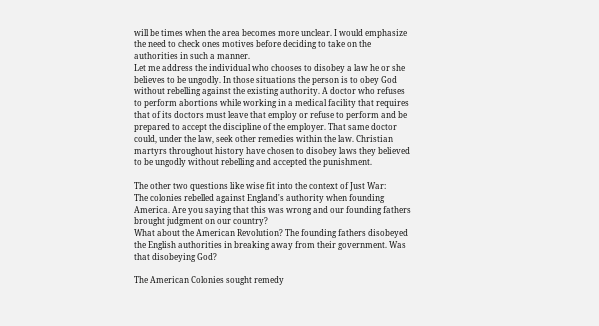will be times when the area becomes more unclear. I would emphasize the need to check ones motives before deciding to take on the authorities in such a manner.
Let me address the individual who chooses to disobey a law he or she believes to be ungodly. In those situations the person is to obey God without rebelling against the existing authority. A doctor who refuses to perform abortions while working in a medical facility that requires that of its doctors must leave that employ or refuse to perform and be prepared to accept the discipline of the employer. That same doctor could, under the law, seek other remedies within the law. Christian martyrs throughout history have chosen to disobey laws they believed to be ungodly without rebelling and accepted the punishment.

The other two questions like wise fit into the context of Just War:
The colonies rebelled against England's authority when founding America. Are you saying that this was wrong and our founding fathers brought judgment on our country?
What about the American Revolution? The founding fathers disobeyed the English authorities in breaking away from their government. Was that disobeying God?

The American Colonies sought remedy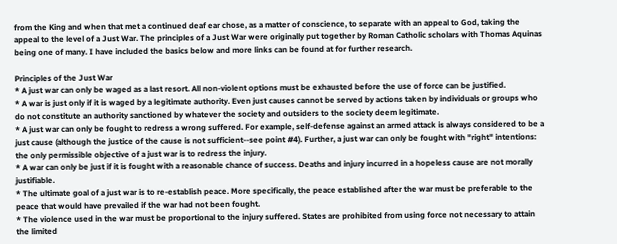from the King and when that met a continued deaf ear chose, as a matter of conscience, to separate with an appeal to God, taking the appeal to the level of a Just War. The principles of a Just War were originally put together by Roman Catholic scholars with Thomas Aquinas being one of many. I have included the basics below and more links can be found at for further research.

Principles of the Just War
* A just war can only be waged as a last resort. All non-violent options must be exhausted before the use of force can be justified.
* A war is just only if it is waged by a legitimate authority. Even just causes cannot be served by actions taken by individuals or groups who do not constitute an authority sanctioned by whatever the society and outsiders to the society deem legitimate.
* A just war can only be fought to redress a wrong suffered. For example, self-defense against an armed attack is always considered to be a just cause (although the justice of the cause is not sufficient--see point #4). Further, a just war can only be fought with "right" intentions: the only permissible objective of a just war is to redress the injury.
* A war can only be just if it is fought with a reasonable chance of success. Deaths and injury incurred in a hopeless cause are not morally justifiable.
* The ultimate goal of a just war is to re-establish peace. More specifically, the peace established after the war must be preferable to the peace that would have prevailed if the war had not been fought.
* The violence used in the war must be proportional to the injury suffered. States are prohibited from using force not necessary to attain the limited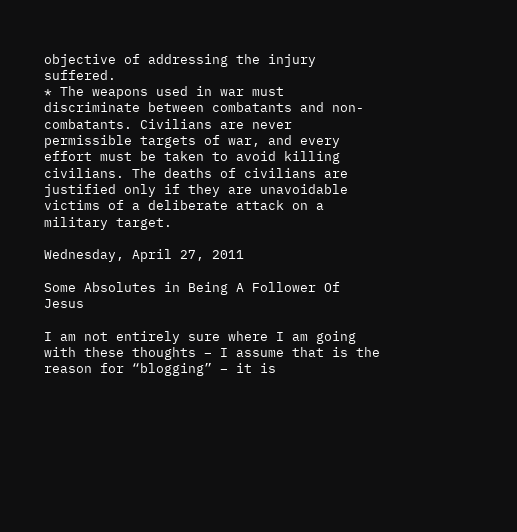objective of addressing the injury suffered.
* The weapons used in war must discriminate between combatants and non-combatants. Civilians are never permissible targets of war, and every effort must be taken to avoid killing civilians. The deaths of civilians are justified only if they are unavoidable victims of a deliberate attack on a military target.

Wednesday, April 27, 2011

Some Absolutes in Being A Follower Of Jesus

I am not entirely sure where I am going with these thoughts – I assume that is the reason for “blogging” – it is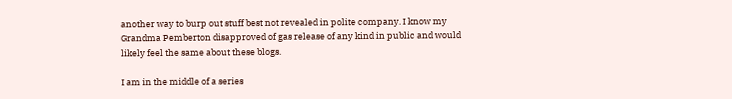another way to burp out stuff best not revealed in polite company. I know my Grandma Pemberton disapproved of gas release of any kind in public and would likely feel the same about these blogs.

I am in the middle of a series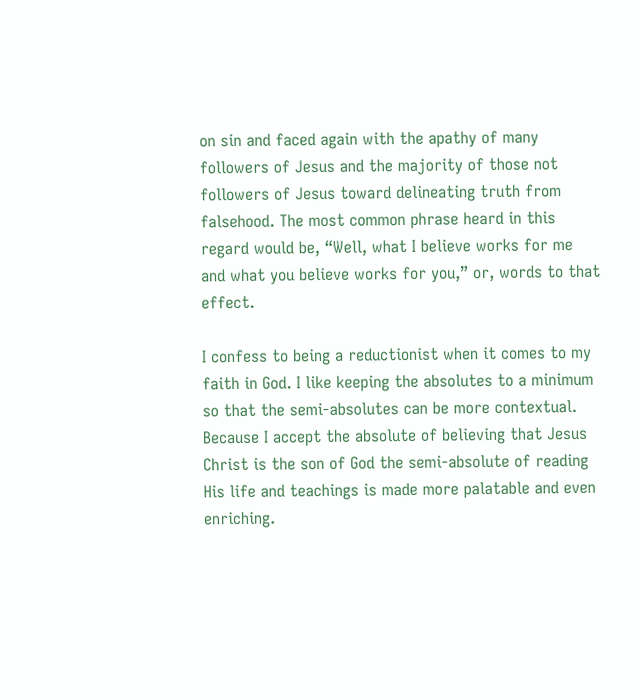on sin and faced again with the apathy of many followers of Jesus and the majority of those not followers of Jesus toward delineating truth from falsehood. The most common phrase heard in this regard would be, “Well, what I believe works for me and what you believe works for you,” or, words to that effect.

I confess to being a reductionist when it comes to my faith in God. I like keeping the absolutes to a minimum so that the semi-absolutes can be more contextual. Because I accept the absolute of believing that Jesus Christ is the son of God the semi-absolute of reading His life and teachings is made more palatable and even enriching.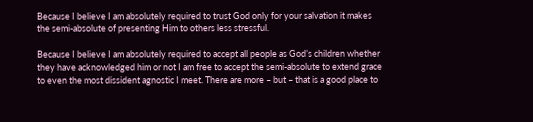Because I believe I am absolutely required to trust God only for your salvation it makes the semi-absolute of presenting Him to others less stressful.

Because I believe I am absolutely required to accept all people as God’s children whether they have acknowledged him or not I am free to accept the semi-absolute to extend grace to even the most dissident agnostic I meet. There are more – but – that is a good place to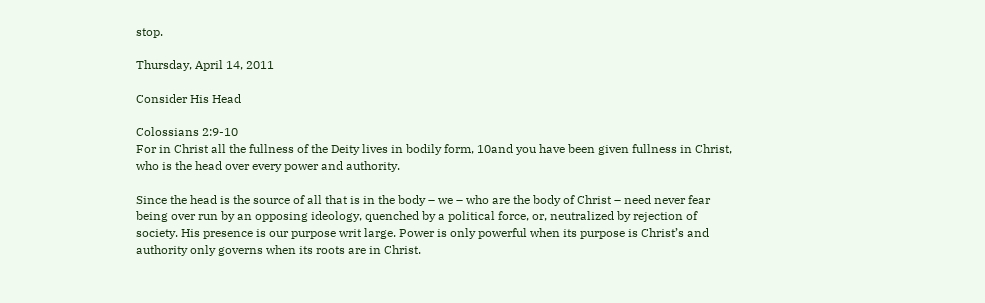stop.

Thursday, April 14, 2011

Consider His Head

Colossians 2:9-10
For in Christ all the fullness of the Deity lives in bodily form, 10and you have been given fullness in Christ, who is the head over every power and authority.

Since the head is the source of all that is in the body – we – who are the body of Christ – need never fear being over run by an opposing ideology, quenched by a political force, or, neutralized by rejection of society. His presence is our purpose writ large. Power is only powerful when its purpose is Christ’s and authority only governs when its roots are in Christ.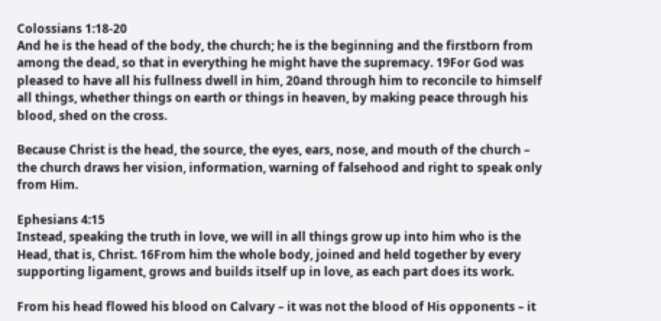Colossians 1:18-20
And he is the head of the body, the church; he is the beginning and the firstborn from among the dead, so that in everything he might have the supremacy. 19For God was pleased to have all his fullness dwell in him, 20and through him to reconcile to himself all things, whether things on earth or things in heaven, by making peace through his blood, shed on the cross.

Because Christ is the head, the source, the eyes, ears, nose, and mouth of the church – the church draws her vision, information, warning of falsehood and right to speak only from Him.

Ephesians 4:15
Instead, speaking the truth in love, we will in all things grow up into him who is the Head, that is, Christ. 16From him the whole body, joined and held together by every supporting ligament, grows and builds itself up in love, as each part does its work.

From his head flowed his blood on Calvary – it was not the blood of His opponents – it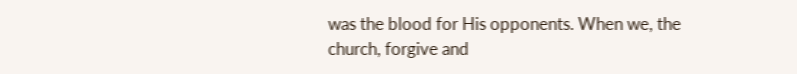was the blood for His opponents. When we, the church, forgive and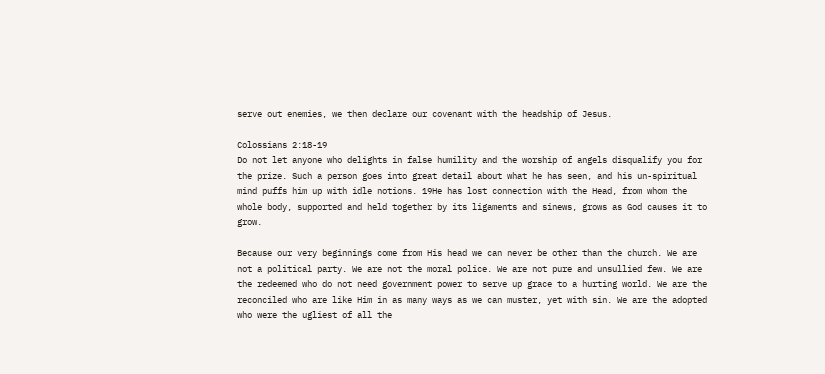serve out enemies, we then declare our covenant with the headship of Jesus.

Colossians 2:18-19
Do not let anyone who delights in false humility and the worship of angels disqualify you for the prize. Such a person goes into great detail about what he has seen, and his un-spiritual mind puffs him up with idle notions. 19He has lost connection with the Head, from whom the whole body, supported and held together by its ligaments and sinews, grows as God causes it to grow.

Because our very beginnings come from His head we can never be other than the church. We are not a political party. We are not the moral police. We are not pure and unsullied few. We are the redeemed who do not need government power to serve up grace to a hurting world. We are the reconciled who are like Him in as many ways as we can muster, yet with sin. We are the adopted who were the ugliest of all the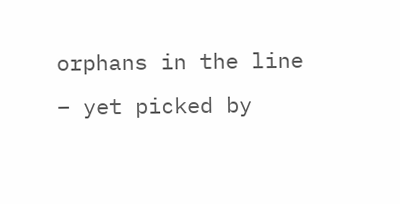orphans in the line – yet picked by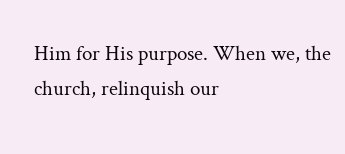Him for His purpose. When we, the church, relinquish our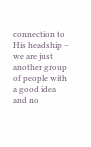connection to His headship – we are just another group of people with a good idea and no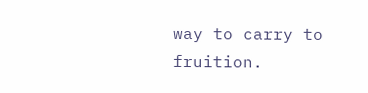way to carry to fruition.